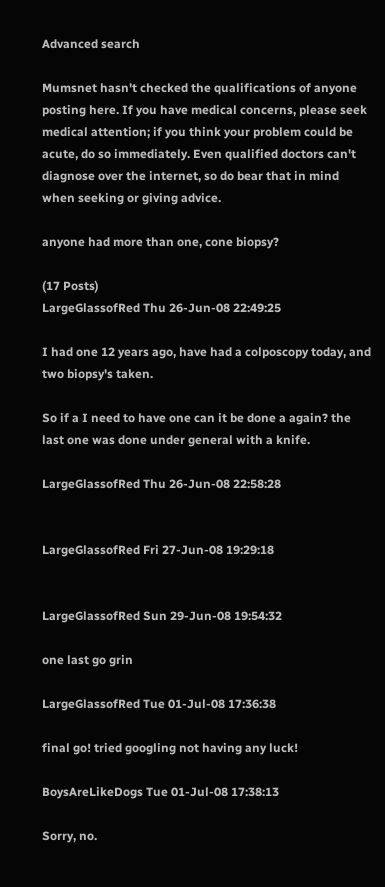Advanced search

Mumsnet hasn't checked the qualifications of anyone posting here. If you have medical concerns, please seek medical attention; if you think your problem could be acute, do so immediately. Even qualified doctors can't diagnose over the internet, so do bear that in mind when seeking or giving advice.

anyone had more than one, cone biopsy?

(17 Posts)
LargeGlassofRed Thu 26-Jun-08 22:49:25

I had one 12 years ago, have had a colposcopy today, and two biopsy's taken.

So if a I need to have one can it be done a again? the last one was done under general with a knife.

LargeGlassofRed Thu 26-Jun-08 22:58:28


LargeGlassofRed Fri 27-Jun-08 19:29:18


LargeGlassofRed Sun 29-Jun-08 19:54:32

one last go grin

LargeGlassofRed Tue 01-Jul-08 17:36:38

final go! tried googling not having any luck!

BoysAreLikeDogs Tue 01-Jul-08 17:38:13

Sorry, no.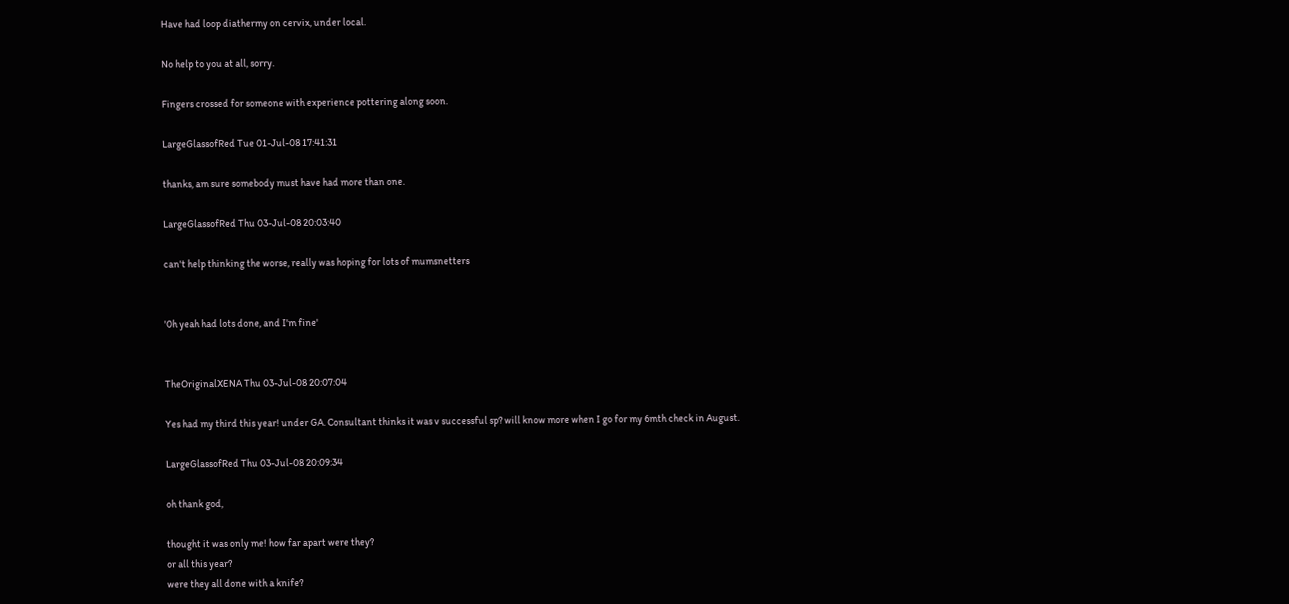Have had loop diathermy on cervix, under local.

No help to you at all, sorry.

Fingers crossed for someone with experience pottering along soon.

LargeGlassofRed Tue 01-Jul-08 17:41:31

thanks, am sure somebody must have had more than one.

LargeGlassofRed Thu 03-Jul-08 20:03:40

can't help thinking the worse, really was hoping for lots of mumsnetters


'0h yeah had lots done, and I'm fine'


TheOriginalXENA Thu 03-Jul-08 20:07:04

Yes had my third this year! under GA. Consultant thinks it was v successful sp? will know more when I go for my 6mth check in August.

LargeGlassofRed Thu 03-Jul-08 20:09:34

oh thank god,

thought it was only me! how far apart were they?
or all this year?
were they all done with a knife?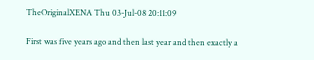TheOriginalXENA Thu 03-Jul-08 20:11:09

First was five years ago and then last year and then exactly a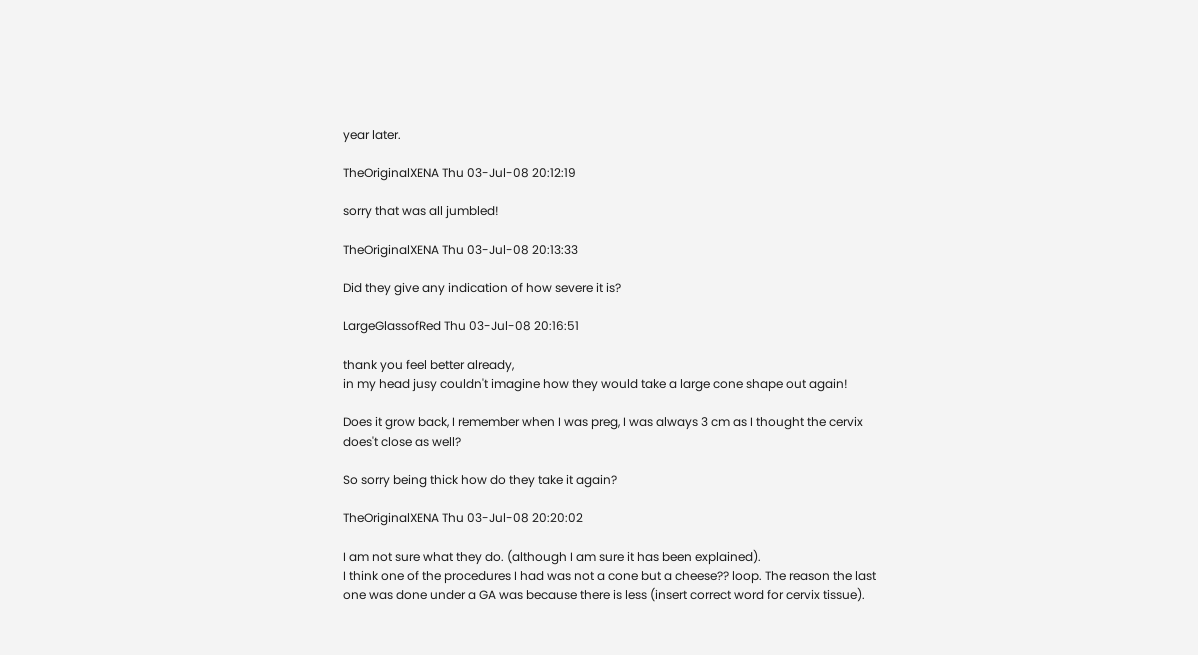year later.

TheOriginalXENA Thu 03-Jul-08 20:12:19

sorry that was all jumbled!

TheOriginalXENA Thu 03-Jul-08 20:13:33

Did they give any indication of how severe it is?

LargeGlassofRed Thu 03-Jul-08 20:16:51

thank you feel better already,
in my head jusy couldn't imagine how they would take a large cone shape out again!

Does it grow back, I remember when I was preg, I was always 3 cm as I thought the cervix does't close as well?

So sorry being thick how do they take it again?

TheOriginalXENA Thu 03-Jul-08 20:20:02

I am not sure what they do. (although I am sure it has been explained).
I think one of the procedures I had was not a cone but a cheese?? loop. The reason the last one was done under a GA was because there is less (insert correct word for cervix tissue).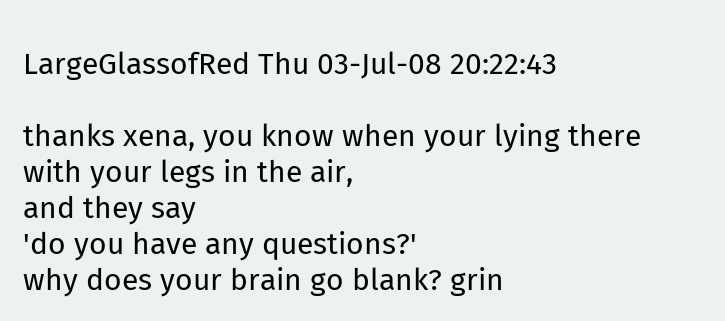LargeGlassofRed Thu 03-Jul-08 20:22:43

thanks xena, you know when your lying there with your legs in the air,
and they say
'do you have any questions?'
why does your brain go blank? grin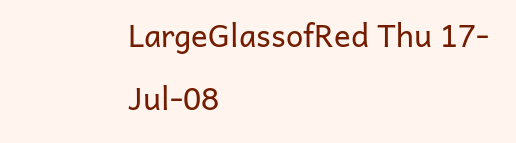LargeGlassofRed Thu 17-Jul-08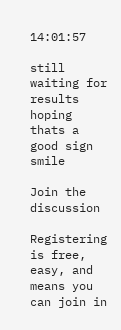14:01:57

still waiting for results hoping thats a good sign smile

Join the discussion

Registering is free, easy, and means you can join in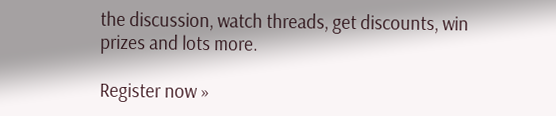the discussion, watch threads, get discounts, win prizes and lots more.

Register now »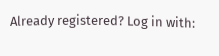Already registered? Log in with: